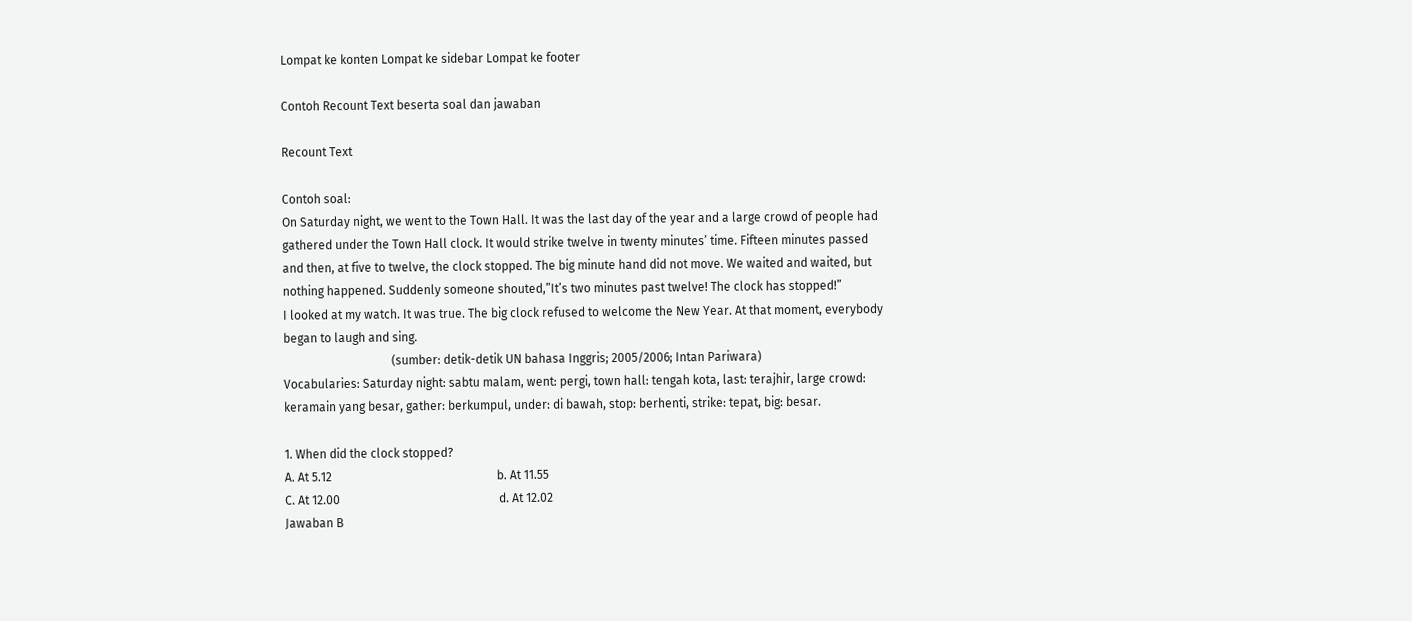Lompat ke konten Lompat ke sidebar Lompat ke footer

Contoh Recount Text beserta soal dan jawaban

Recount Text

Contoh soal:
On Saturday night, we went to the Town Hall. It was the last day of the year and a large crowd of people had gathered under the Town Hall clock. It would strike twelve in twenty minutes’ time. Fifteen minutes passed and then, at five to twelve, the clock stopped. The big minute hand did not move. We waited and waited, but nothing happened. Suddenly someone shouted,”It’s two minutes past twelve! The clock has stopped!”
I looked at my watch. It was true. The big clock refused to welcome the New Year. At that moment, everybody began to laugh and sing.
                                    (sumber: detik-detik UN bahasa Inggris; 2005/2006; Intan Pariwara)
Vocabularies: Saturday night: sabtu malam, went: pergi, town hall: tengah kota, last: terajhir, large crowd: keramain yang besar, gather: berkumpul, under: di bawah, stop: berhenti, strike: tepat, big: besar.

1. When did the clock stopped?
A. At 5.12                                                       b. At 11.55
C. At 12.00                                                     d. At 12.02
Jawaban B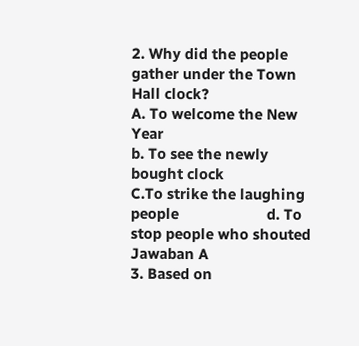2. Why did the people gather under the Town Hall clock?
A. To welcome the New Year                                    b. To see the newly bought clock
C.To strike the laughing people                      d. To stop people who shouted
Jawaban A
3. Based on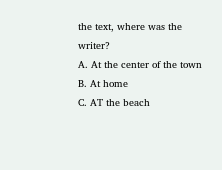the text, where was the writer?
A. At the center of the town
B. At home
C. AT the beach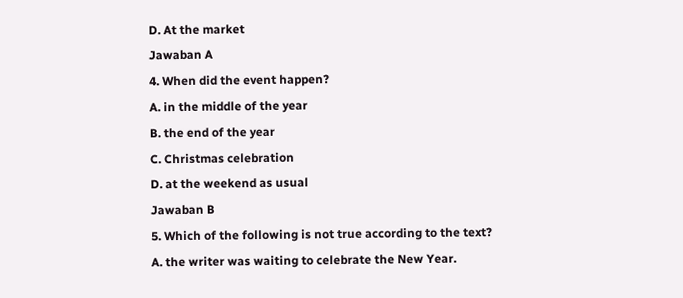D. At the market
Jawaban A
4. When did the event happen?
A. in the middle of the year
B. the end of the year
C. Christmas celebration
D. at the weekend as usual
Jawaban B
5. Which of the following is not true according to the text?
A. the writer was waiting to celebrate the New Year.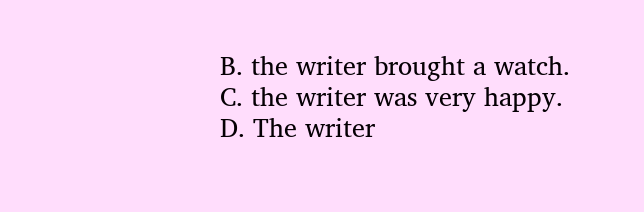B. the writer brought a watch.
C. the writer was very happy.
D. The writer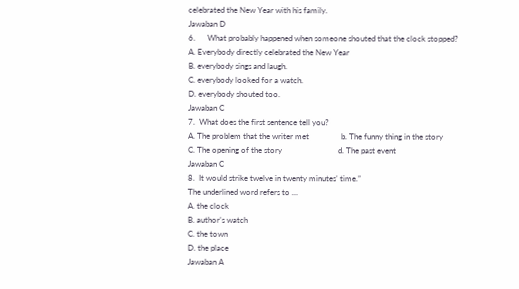celebrated the New Year with his family.
Jawaban D
6.      What probably happened when someone shouted that the clock stopped?
A. Everybody directly celebrated the New Year
B. everybody sings and laugh.
C. everybody looked for a watch.
D. everybody shouted too.
Jawaban C
7.  What does the first sentence tell you?
A. The problem that the writer met                b. The funny thing in the story
C. The opening of the story                            d. The past event
Jawaban C
8.  It would strike twelve in twenty minutes’ time.”
The underlined word refers to …
A. the clock
B. author’s watch
C. the town
D. the place
Jawaban A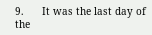9.      It was the last day of the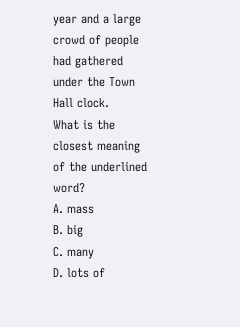year and a large crowd of people had gathered under the Town Hall clock.
What is the closest meaning of the underlined word?
A. mass
B. big
C. many
D. lots of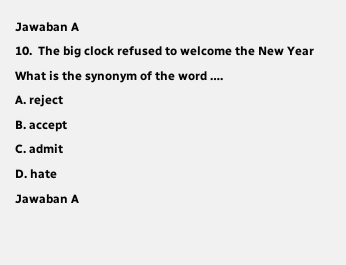Jawaban A
10.  The big clock refused to welcome the New Year
What is the synonym of the word ….
A. reject
B. accept
C. admit
D. hate
Jawaban A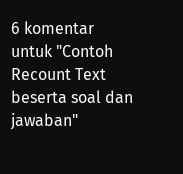6 komentar untuk "Contoh Recount Text beserta soal dan jawaban"